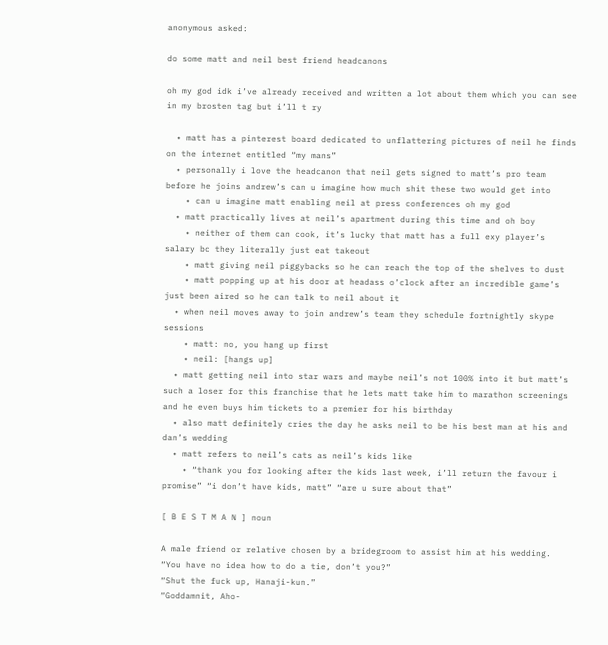anonymous asked:

do some matt and neil best friend headcanons

oh my god idk i’ve already received and written a lot about them which you can see in my brosten tag but i’ll t ry

  • matt has a pinterest board dedicated to unflattering pictures of neil he finds on the internet entitled “my mans”
  • personally i love the headcanon that neil gets signed to matt’s pro team before he joins andrew’s can u imagine how much shit these two would get into
    • can u imagine matt enabling neil at press conferences oh my god
  • matt practically lives at neil’s apartment during this time and oh boy
    • neither of them can cook, it’s lucky that matt has a full exy player’s salary bc they literally just eat takeout
    • matt giving neil piggybacks so he can reach the top of the shelves to dust
    • matt popping up at his door at headass o’clock after an incredible game’s just been aired so he can talk to neil about it
  • when neil moves away to join andrew’s team they schedule fortnightly skype sessions
    • matt: no, you hang up first
    • neil: [hangs up]
  • matt getting neil into star wars and maybe neil’s not 100% into it but matt’s such a loser for this franchise that he lets matt take him to marathon screenings and he even buys him tickets to a premier for his birthday
  • also matt definitely cries the day he asks neil to be his best man at his and dan’s wedding
  • matt refers to neil’s cats as neil’s kids like
    • “thank you for looking after the kids last week, i’ll return the favour i promise” “i don’t have kids, matt” “are u sure about that”

[ B E S T M A N ] noun

A male friend or relative chosen by a bridegroom to assist him at his wedding.
“You have no idea how to do a tie, don’t you?”
“Shut the fuck up, Hanaji-kun.”
“Goddamnit, Aho-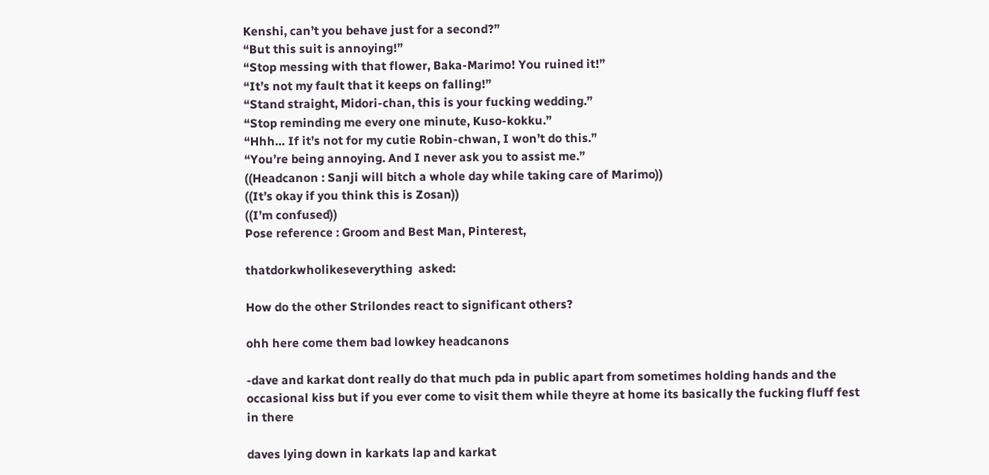Kenshi, can’t you behave just for a second?”
“But this suit is annoying!”
“Stop messing with that flower, Baka-Marimo! You ruined it!”
“It’s not my fault that it keeps on falling!”
“Stand straight, Midori-chan, this is your fucking wedding.”
“Stop reminding me every one minute, Kuso-kokku.”
“Hhh… If it’s not for my cutie Robin-chwan, I won’t do this.”
“You’re being annoying. And I never ask you to assist me.”
((Headcanon : Sanji will bitch a whole day while taking care of Marimo))
((It’s okay if you think this is Zosan))
((I’m confused))
Pose reference : Groom and Best Man, Pinterest,

thatdorkwholikeseverything  asked:

How do the other Strilondes react to significant others?

ohh here come them bad lowkey headcanons

-dave and karkat dont really do that much pda in public apart from sometimes holding hands and the occasional kiss but if you ever come to visit them while theyre at home its basically the fucking fluff fest in there

daves lying down in karkats lap and karkat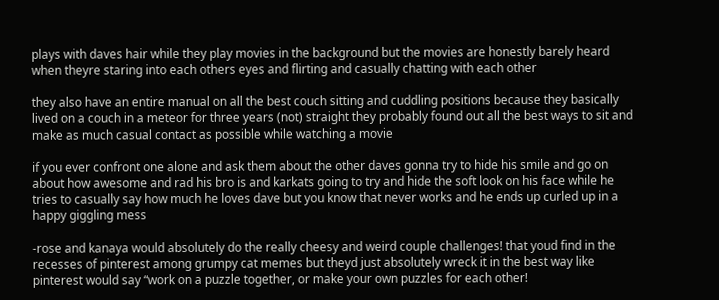plays with daves hair while they play movies in the background but the movies are honestly barely heard when theyre staring into each others eyes and flirting and casually chatting with each other

they also have an entire manual on all the best couch sitting and cuddling positions because they basically lived on a couch in a meteor for three years (not) straight they probably found out all the best ways to sit and make as much casual contact as possible while watching a movie

if you ever confront one alone and ask them about the other daves gonna try to hide his smile and go on about how awesome and rad his bro is and karkats going to try and hide the soft look on his face while he tries to casually say how much he loves dave but you know that never works and he ends up curled up in a happy giggling mess

-rose and kanaya would absolutely do the really cheesy and weird couple challenges! that youd find in the recesses of pinterest among grumpy cat memes but theyd just absolutely wreck it in the best way like pinterest would say “work on a puzzle together, or make your own puzzles for each other!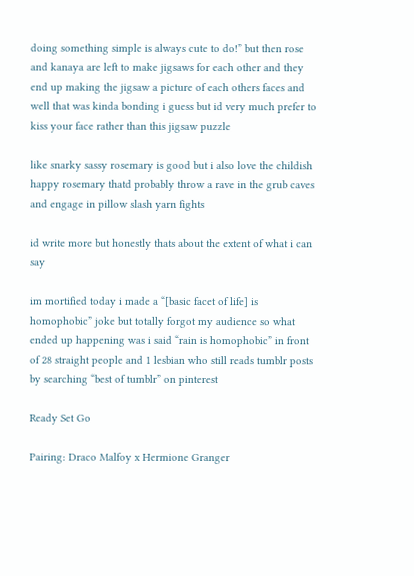doing something simple is always cute to do!” but then rose and kanaya are left to make jigsaws for each other and they end up making the jigsaw a picture of each others faces and well that was kinda bonding i guess but id very much prefer to kiss your face rather than this jigsaw puzzle

like snarky sassy rosemary is good but i also love the childish happy rosemary thatd probably throw a rave in the grub caves and engage in pillow slash yarn fights

id write more but honestly thats about the extent of what i can say

im mortified today i made a “[basic facet of life] is homophobic” joke but totally forgot my audience so what ended up happening was i said “rain is homophobic” in front of 28 straight people and 1 lesbian who still reads tumblr posts by searching “best of tumblr” on pinterest

Ready Set Go

Pairing: Draco Malfoy x Hermione Granger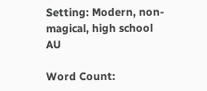Setting: Modern, non-magical, high school AU

Word Count: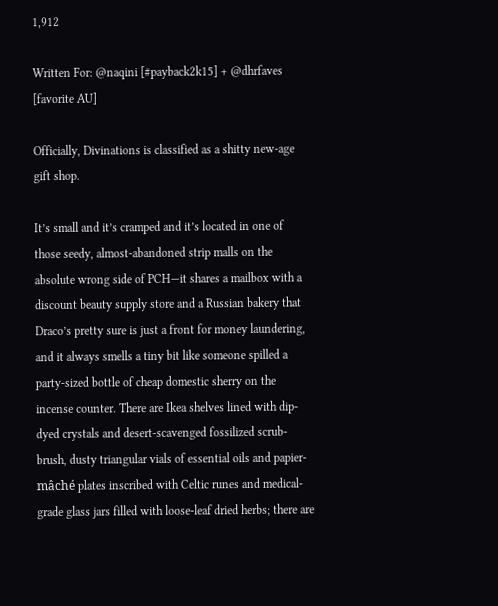1,912

Written For: @naqini [#payback2k15] + @dhrfaves [favorite AU]

Officially, Divinations is classified as a shitty new-age gift shop.

It’s small and it’s cramped and it’s located in one of those seedy, almost-abandoned strip malls on the absolute wrong side of PCH—it shares a mailbox with a discount beauty supply store and a Russian bakery that Draco’s pretty sure is just a front for money laundering, and it always smells a tiny bit like someone spilled a party-sized bottle of cheap domestic sherry on the incense counter. There are Ikea shelves lined with dip-dyed crystals and desert-scavenged fossilized scrub-brush, dusty triangular vials of essential oils and papier-mâché plates inscribed with Celtic runes and medical-grade glass jars filled with loose-leaf dried herbs; there are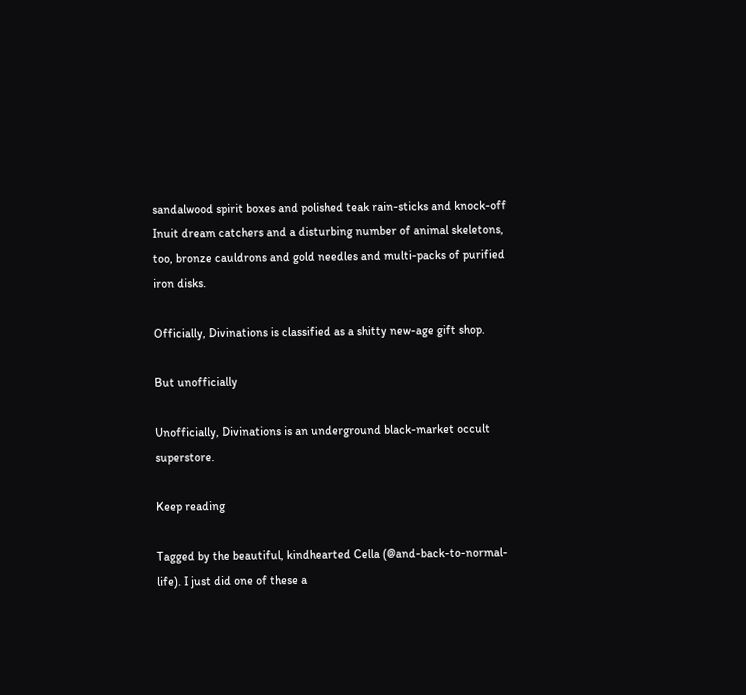sandalwood spirit boxes and polished teak rain-sticks and knock-off Inuit dream catchers and a disturbing number of animal skeletons, too, bronze cauldrons and gold needles and multi-packs of purified iron disks.

Officially, Divinations is classified as a shitty new-age gift shop.

But unofficially

Unofficially, Divinations is an underground black-market occult superstore.

Keep reading

Tagged by the beautiful, kindhearted Cella (@and-back-to-normal-life). I just did one of these a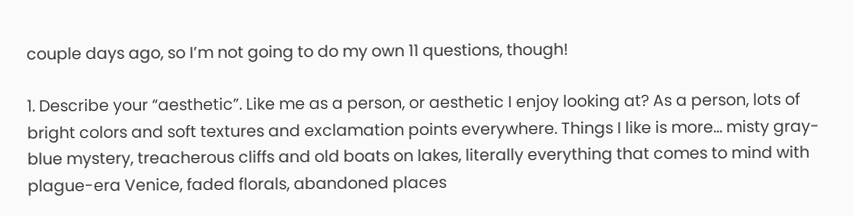couple days ago, so I’m not going to do my own 11 questions, though!

1. Describe your “aesthetic”. Like me as a person, or aesthetic I enjoy looking at? As a person, lots of bright colors and soft textures and exclamation points everywhere. Things I like is more… misty gray-blue mystery, treacherous cliffs and old boats on lakes, literally everything that comes to mind with plague-era Venice, faded florals, abandoned places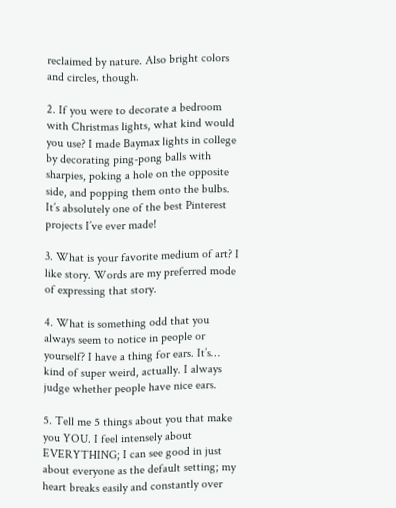reclaimed by nature. Also bright colors and circles, though.

2. If you were to decorate a bedroom with Christmas lights, what kind would you use? I made Baymax lights in college by decorating ping-pong balls with sharpies, poking a hole on the opposite side, and popping them onto the bulbs. It’s absolutely one of the best Pinterest projects I’ve ever made!

3. What is your favorite medium of art? I like story. Words are my preferred mode of expressing that story.

4. What is something odd that you always seem to notice in people or yourself? I have a thing for ears. It’s… kind of super weird, actually. I always judge whether people have nice ears.

5. Tell me 5 things about you that make you YOU. I feel intensely about EVERYTHING; I can see good in just about everyone as the default setting; my heart breaks easily and constantly over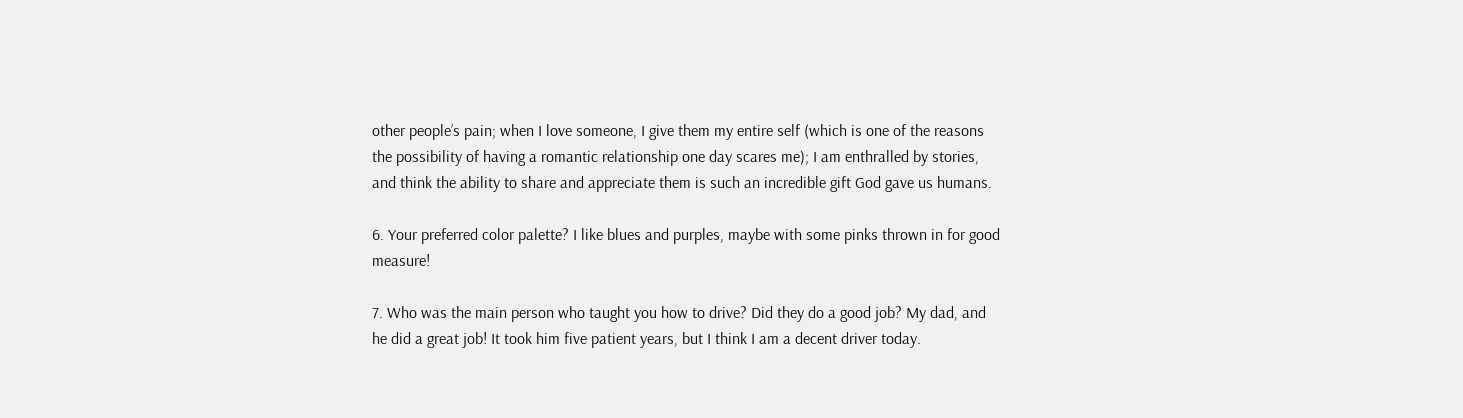other people’s pain; when I love someone, I give them my entire self (which is one of the reasons the possibility of having a romantic relationship one day scares me); I am enthralled by stories, and think the ability to share and appreciate them is such an incredible gift God gave us humans.

6. Your preferred color palette? I like blues and purples, maybe with some pinks thrown in for good measure!

7. Who was the main person who taught you how to drive? Did they do a good job? My dad, and he did a great job! It took him five patient years, but I think I am a decent driver today.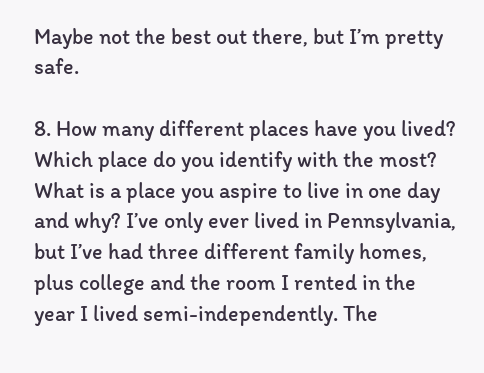Maybe not the best out there, but I’m pretty safe.

8. How many different places have you lived? Which place do you identify with the most? What is a place you aspire to live in one day and why? I’ve only ever lived in Pennsylvania, but I’ve had three different family homes, plus college and the room I rented in the year I lived semi-independently. The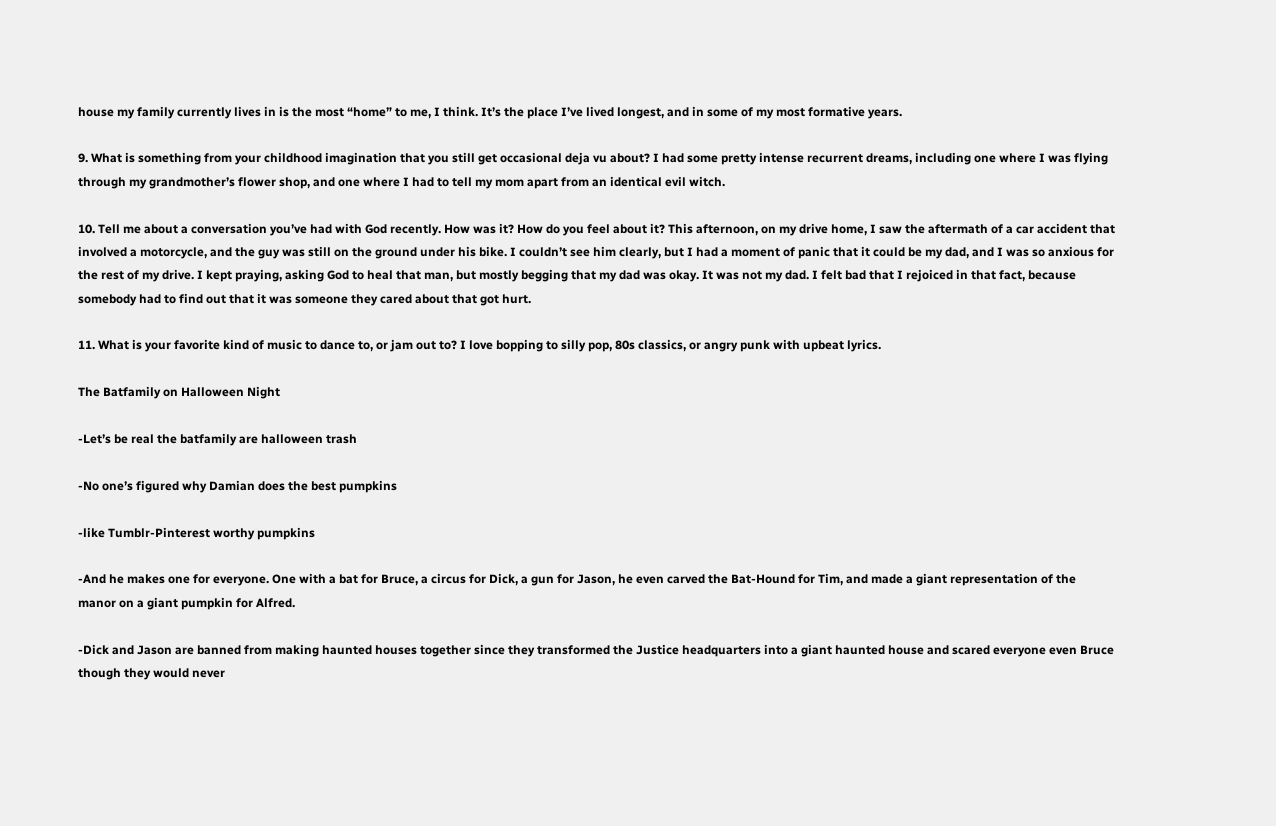house my family currently lives in is the most “home” to me, I think. It’s the place I’ve lived longest, and in some of my most formative years.

9. What is something from your childhood imagination that you still get occasional deja vu about? I had some pretty intense recurrent dreams, including one where I was flying through my grandmother’s flower shop, and one where I had to tell my mom apart from an identical evil witch.

10. Tell me about a conversation you’ve had with God recently. How was it? How do you feel about it? This afternoon, on my drive home, I saw the aftermath of a car accident that involved a motorcycle, and the guy was still on the ground under his bike. I couldn’t see him clearly, but I had a moment of panic that it could be my dad, and I was so anxious for the rest of my drive. I kept praying, asking God to heal that man, but mostly begging that my dad was okay. It was not my dad. I felt bad that I rejoiced in that fact, because somebody had to find out that it was someone they cared about that got hurt.

11. What is your favorite kind of music to dance to, or jam out to? I love bopping to silly pop, 80s classics, or angry punk with upbeat lyrics.

The Batfamily on Halloween Night

-Let’s be real the batfamily are halloween trash

-No one’s figured why Damian does the best pumpkins

-like Tumblr-Pinterest worthy pumpkins

-And he makes one for everyone. One with a bat for Bruce, a circus for Dick, a gun for Jason, he even carved the Bat-Hound for Tim, and made a giant representation of the manor on a giant pumpkin for Alfred.

-Dick and Jason are banned from making haunted houses together since they transformed the Justice headquarters into a giant haunted house and scared everyone even Bruce though they would never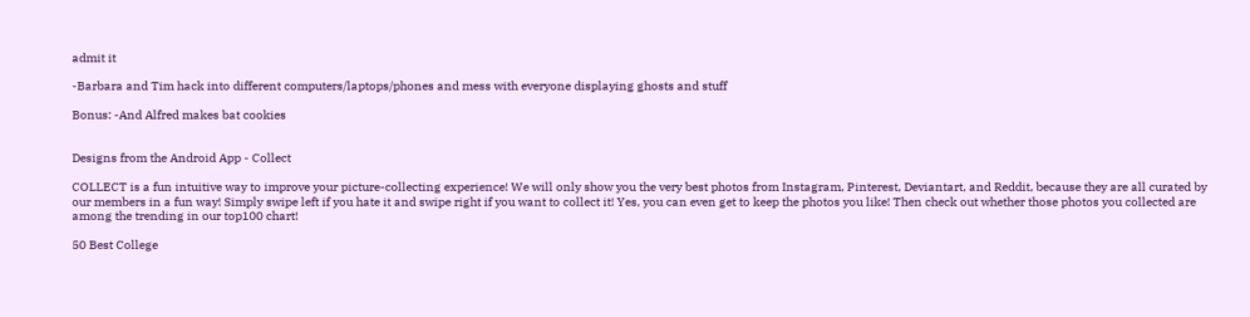admit it

-Barbara and Tim hack into different computers/laptops/phones and mess with everyone displaying ghosts and stuff

Bonus: -And Alfred makes bat cookies


Designs from the Android App - Collect

COLLECT is a fun intuitive way to improve your picture-collecting experience! We will only show you the very best photos from Instagram, Pinterest, Deviantart, and Reddit, because they are all curated by our members in a fun way! Simply swipe left if you hate it and swipe right if you want to collect it! Yes, you can even get to keep the photos you like! Then check out whether those photos you collected are among the trending in our top100 chart!

50 Best College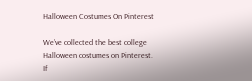Halloween Costumes On Pinterest

We’ve collected the best college Halloween costumes on Pinterest. If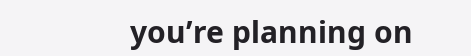you’re planning on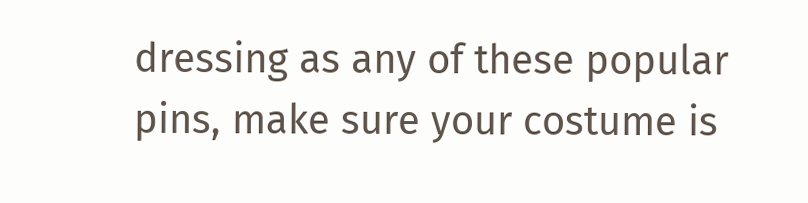dressing as any of these popular pins, make sure your costume is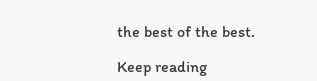the best of the best.

Keep reading